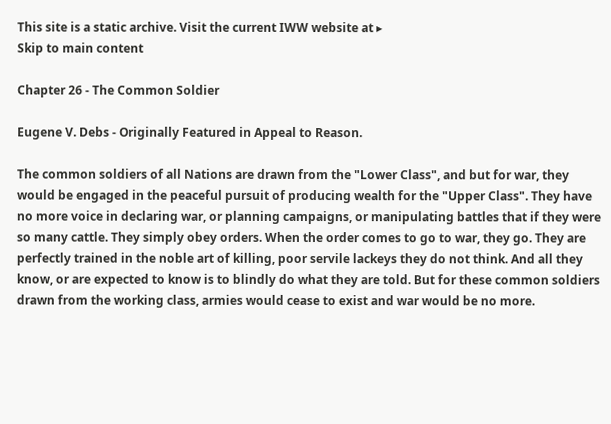This site is a static archive. Visit the current IWW website at ▸
Skip to main content

Chapter 26 - The Common Soldier

Eugene V. Debs - Originally Featured in Appeal to Reason.

The common soldiers of all Nations are drawn from the "Lower Class", and but for war, they would be engaged in the peaceful pursuit of producing wealth for the "Upper Class". They have no more voice in declaring war, or planning campaigns, or manipulating battles that if they were so many cattle. They simply obey orders. When the order comes to go to war, they go. They are perfectly trained in the noble art of killing, poor servile lackeys they do not think. And all they know, or are expected to know is to blindly do what they are told. But for these common soldiers drawn from the working class, armies would cease to exist and war would be no more.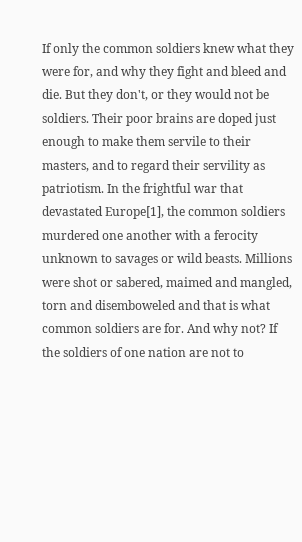If only the common soldiers knew what they were for, and why they fight and bleed and die. But they don't, or they would not be soldiers. Their poor brains are doped just enough to make them servile to their masters, and to regard their servility as patriotism. In the frightful war that devastated Europe[1], the common soldiers murdered one another with a ferocity unknown to savages or wild beasts. Millions were shot or sabered, maimed and mangled, torn and disemboweled and that is what common soldiers are for. And why not? If the soldiers of one nation are not to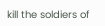kill the soldiers of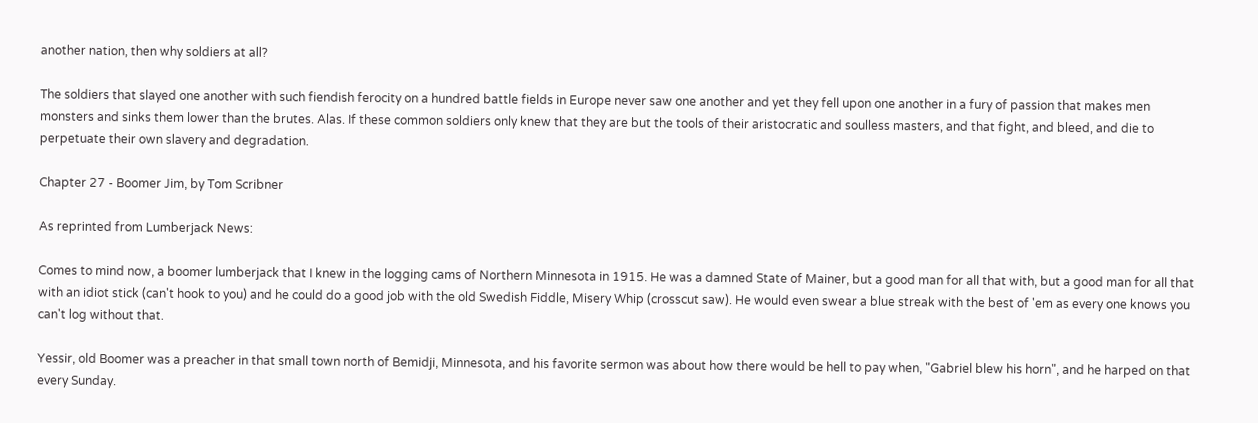another nation, then why soldiers at all?

The soldiers that slayed one another with such fiendish ferocity on a hundred battle fields in Europe never saw one another and yet they fell upon one another in a fury of passion that makes men monsters and sinks them lower than the brutes. Alas. If these common soldiers only knew that they are but the tools of their aristocratic and soulless masters, and that fight, and bleed, and die to perpetuate their own slavery and degradation.

Chapter 27 - Boomer Jim, by Tom Scribner

As reprinted from Lumberjack News:

Comes to mind now, a boomer lumberjack that I knew in the logging cams of Northern Minnesota in 1915. He was a damned State of Mainer, but a good man for all that with, but a good man for all that with an idiot stick (can't hook to you) and he could do a good job with the old Swedish Fiddle, Misery Whip (crosscut saw). He would even swear a blue streak with the best of 'em as every one knows you can't log without that.

Yessir, old Boomer was a preacher in that small town north of Bemidji, Minnesota, and his favorite sermon was about how there would be hell to pay when, "Gabriel blew his horn", and he harped on that every Sunday.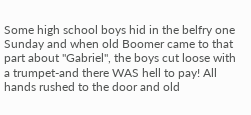Some high school boys hid in the belfry one Sunday and when old Boomer came to that part about "Gabriel", the boys cut loose with a trumpet-and there WAS hell to pay! All hands rushed to the door and old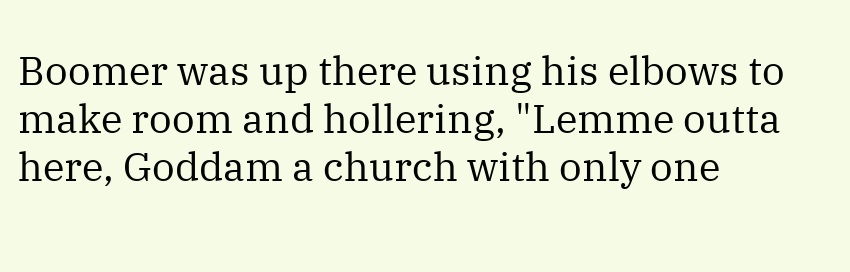Boomer was up there using his elbows to make room and hollering, "Lemme outta here, Goddam a church with only one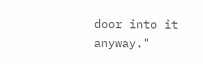door into it anyway."